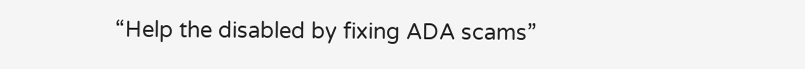“Help the disabled by fixing ADA scams”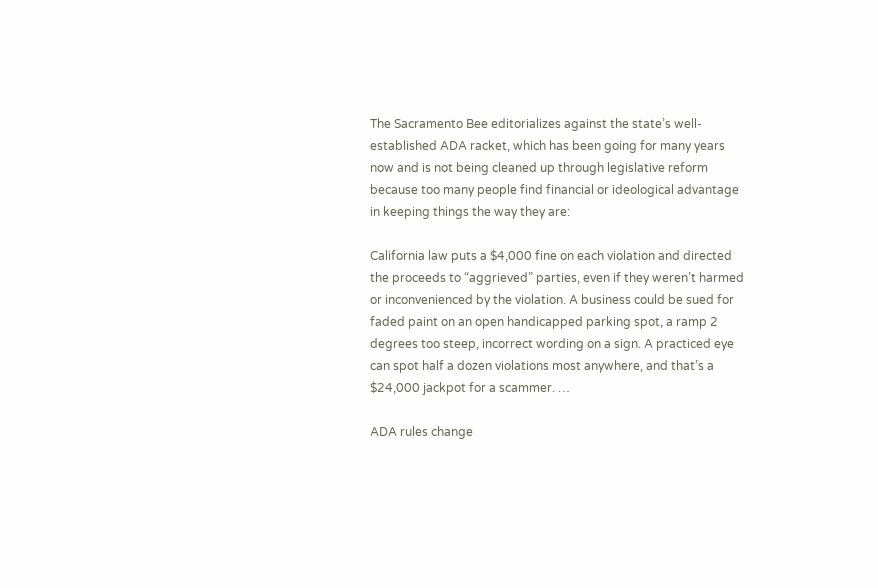The Sacramento Bee editorializes against the state’s well-established ADA racket, which has been going for many years now and is not being cleaned up through legislative reform because too many people find financial or ideological advantage in keeping things the way they are:

California law puts a $4,000 fine on each violation and directed the proceeds to “aggrieved” parties, even if they weren’t harmed or inconvenienced by the violation. A business could be sued for faded paint on an open handicapped parking spot, a ramp 2 degrees too steep, incorrect wording on a sign. A practiced eye can spot half a dozen violations most anywhere, and that’s a $24,000 jackpot for a scammer. …

ADA rules change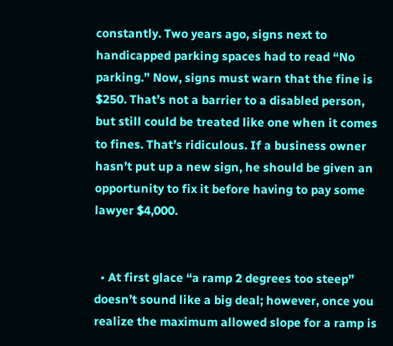constantly. Two years ago, signs next to handicapped parking spaces had to read “No parking.” Now, signs must warn that the fine is $250. That’s not a barrier to a disabled person, but still could be treated like one when it comes to fines. That’s ridiculous. If a business owner hasn’t put up a new sign, he should be given an opportunity to fix it before having to pay some lawyer $4,000.


  • At first glace “a ramp 2 degrees too steep” doesn’t sound like a big deal; however, once you realize the maximum allowed slope for a ramp is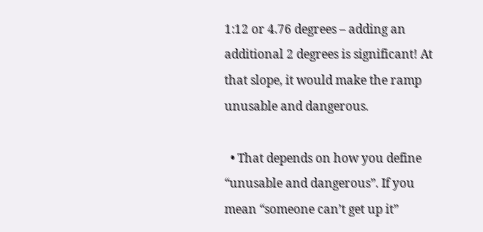1:12 or 4.76 degrees – adding an additional 2 degrees is significant! At that slope, it would make the ramp unusable and dangerous.

  • That depends on how you define “unusable and dangerous”. If you mean “someone can’t get up it”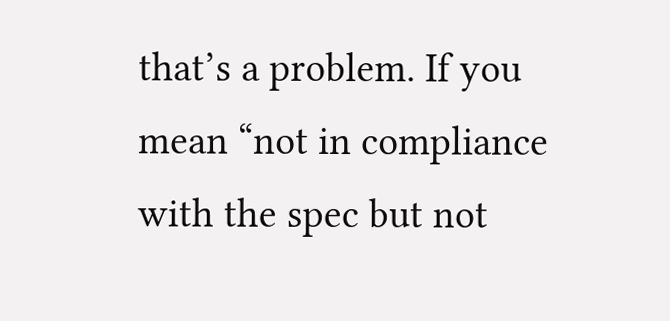that’s a problem. If you mean “not in compliance with the spec but not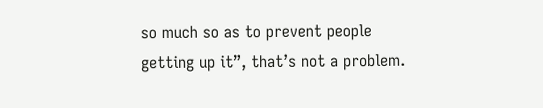so much so as to prevent people getting up it”, that’s not a problem.